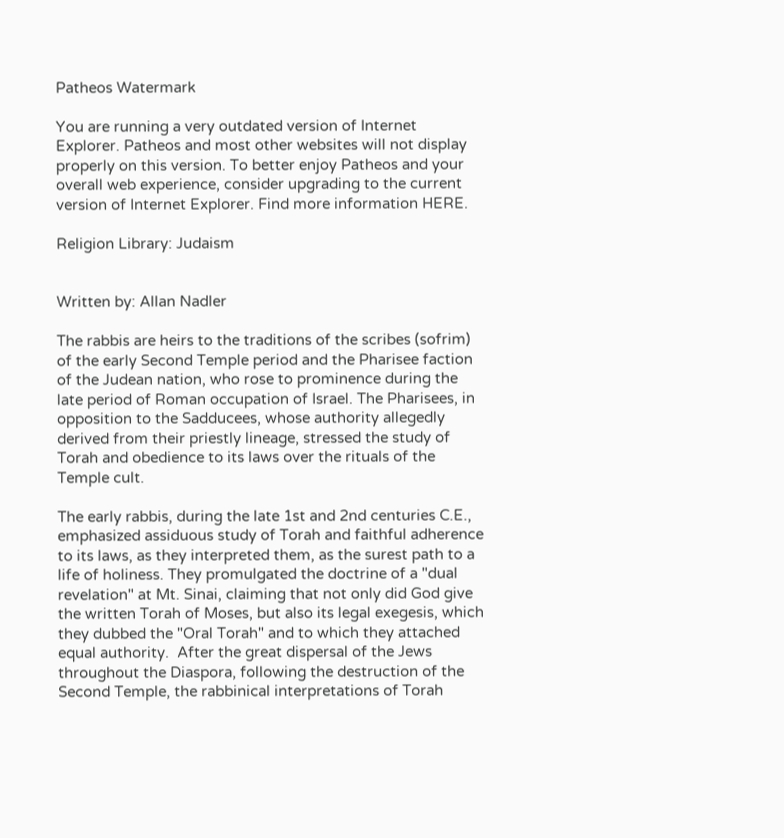Patheos Watermark

You are running a very outdated version of Internet Explorer. Patheos and most other websites will not display properly on this version. To better enjoy Patheos and your overall web experience, consider upgrading to the current version of Internet Explorer. Find more information HERE.

Religion Library: Judaism


Written by: Allan Nadler

The rabbis are heirs to the traditions of the scribes (sofrim) of the early Second Temple period and the Pharisee faction of the Judean nation, who rose to prominence during the late period of Roman occupation of Israel. The Pharisees, in opposition to the Sadducees, whose authority allegedly derived from their priestly lineage, stressed the study of Torah and obedience to its laws over the rituals of the Temple cult.

The early rabbis, during the late 1st and 2nd centuries C.E., emphasized assiduous study of Torah and faithful adherence to its laws, as they interpreted them, as the surest path to a life of holiness. They promulgated the doctrine of a "dual revelation" at Mt. Sinai, claiming that not only did God give the written Torah of Moses, but also its legal exegesis, which they dubbed the "Oral Torah" and to which they attached equal authority.  After the great dispersal of the Jews throughout the Diaspora, following the destruction of the Second Temple, the rabbinical interpretations of Torah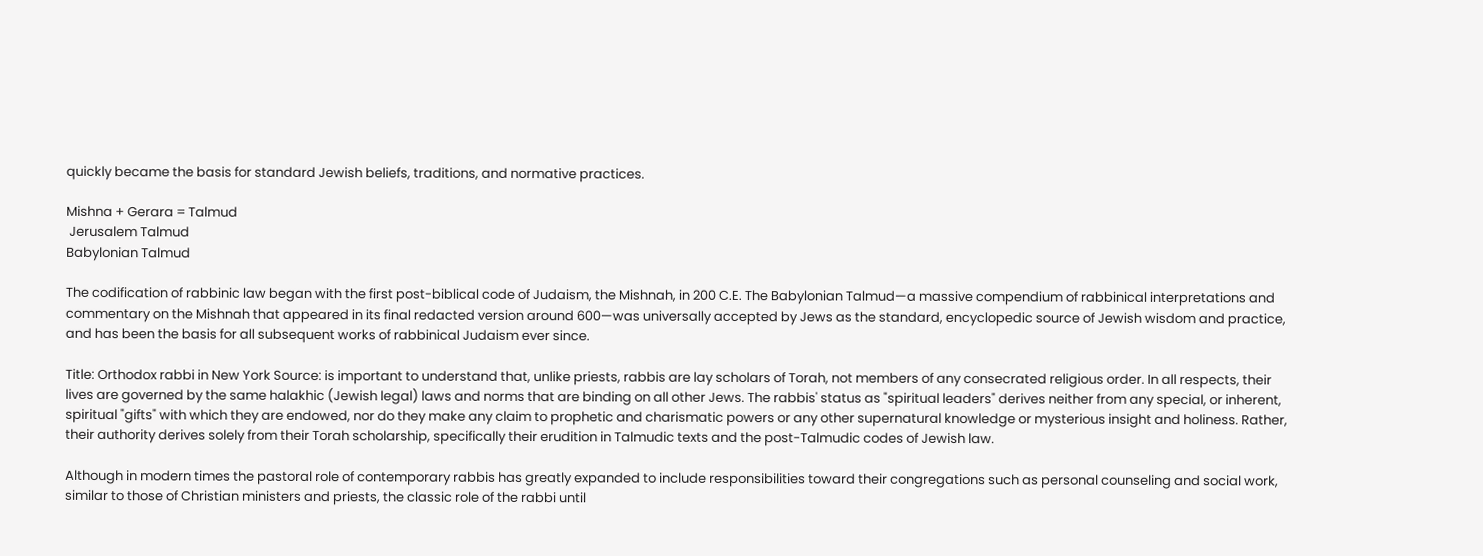quickly became the basis for standard Jewish beliefs, traditions, and normative practices.

Mishna + Gerara = Talmud
 Jerusalem Talmud
Babylonian Talmud

The codification of rabbinic law began with the first post-biblical code of Judaism, the Mishnah, in 200 C.E. The Babylonian Talmud—a massive compendium of rabbinical interpretations and commentary on the Mishnah that appeared in its final redacted version around 600—was universally accepted by Jews as the standard, encyclopedic source of Jewish wisdom and practice, and has been the basis for all subsequent works of rabbinical Judaism ever since.

Title: Orthodox rabbi in New York Source: is important to understand that, unlike priests, rabbis are lay scholars of Torah, not members of any consecrated religious order. In all respects, their lives are governed by the same halakhic (Jewish legal) laws and norms that are binding on all other Jews. The rabbis' status as "spiritual leaders" derives neither from any special, or inherent, spiritual "gifts" with which they are endowed, nor do they make any claim to prophetic and charismatic powers or any other supernatural knowledge or mysterious insight and holiness. Rather, their authority derives solely from their Torah scholarship, specifically their erudition in Talmudic texts and the post-Talmudic codes of Jewish law.

Although in modern times the pastoral role of contemporary rabbis has greatly expanded to include responsibilities toward their congregations such as personal counseling and social work, similar to those of Christian ministers and priests, the classic role of the rabbi until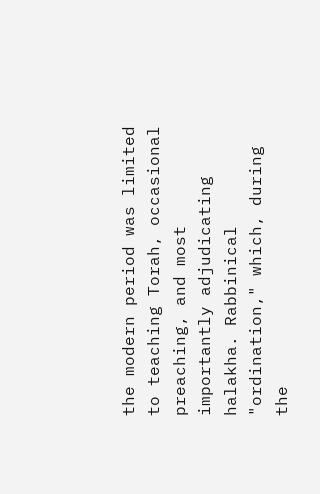the modern period was limited to teaching Torah, occasional preaching, and most importantly adjudicating halakha. Rabbinical "ordination," which, during the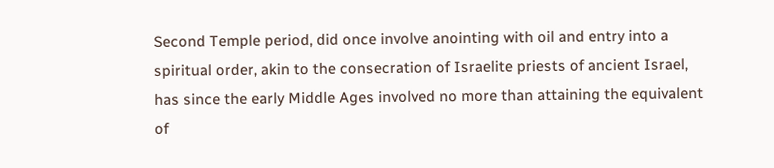Second Temple period, did once involve anointing with oil and entry into a spiritual order, akin to the consecration of Israelite priests of ancient Israel, has since the early Middle Ages involved no more than attaining the equivalent of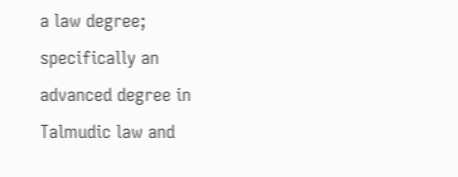a law degree; specifically an advanced degree in Talmudic law and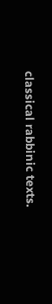classical rabbinic texts.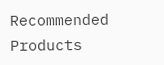Recommended Products